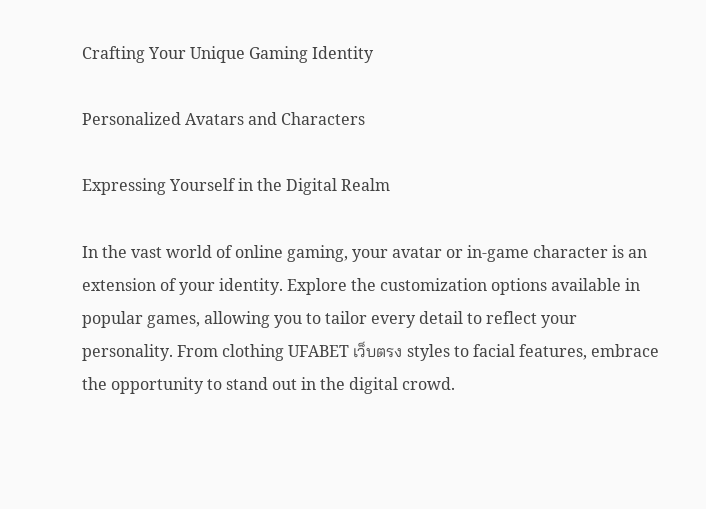Crafting Your Unique Gaming Identity

Personalized Avatars and Characters

Expressing Yourself in the Digital Realm

In the vast world of online gaming, your avatar or in-game character is an extension of your identity. Explore the customization options available in popular games, allowing you to tailor every detail to reflect your personality. From clothing UFABET เว็บตรง styles to facial features, embrace the opportunity to stand out in the digital crowd.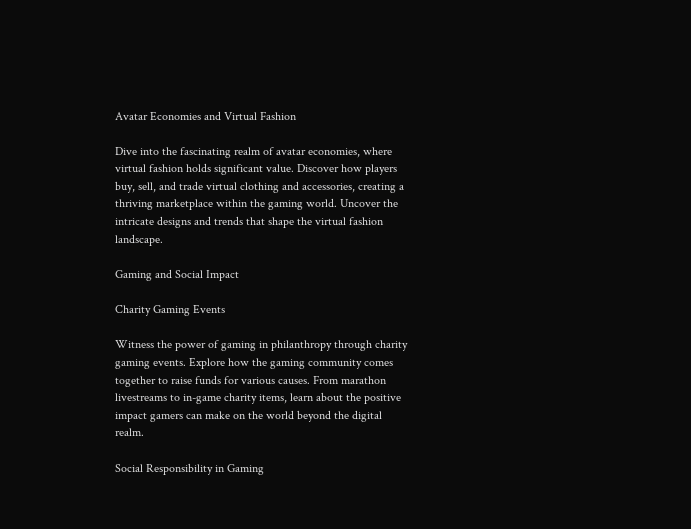Avatar Economies and Virtual Fashion

Dive into the fascinating realm of avatar economies, where virtual fashion holds significant value. Discover how players buy, sell, and trade virtual clothing and accessories, creating a thriving marketplace within the gaming world. Uncover the intricate designs and trends that shape the virtual fashion landscape.

Gaming and Social Impact

Charity Gaming Events

Witness the power of gaming in philanthropy through charity gaming events. Explore how the gaming community comes together to raise funds for various causes. From marathon livestreams to in-game charity items, learn about the positive impact gamers can make on the world beyond the digital realm.

Social Responsibility in Gaming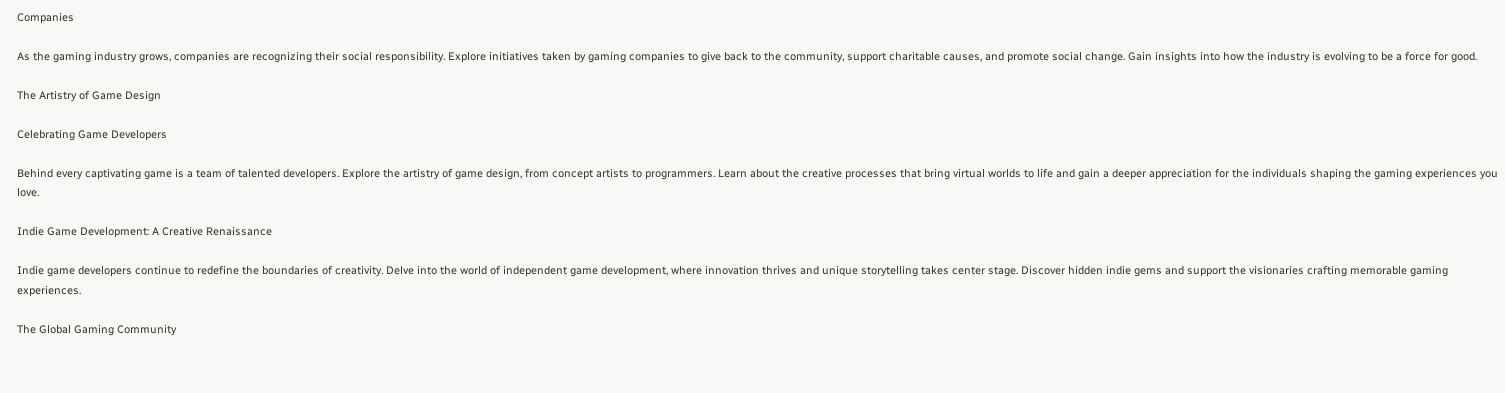Companies

As the gaming industry grows, companies are recognizing their social responsibility. Explore initiatives taken by gaming companies to give back to the community, support charitable causes, and promote social change. Gain insights into how the industry is evolving to be a force for good.

The Artistry of Game Design

Celebrating Game Developers

Behind every captivating game is a team of talented developers. Explore the artistry of game design, from concept artists to programmers. Learn about the creative processes that bring virtual worlds to life and gain a deeper appreciation for the individuals shaping the gaming experiences you love.

Indie Game Development: A Creative Renaissance

Indie game developers continue to redefine the boundaries of creativity. Delve into the world of independent game development, where innovation thrives and unique storytelling takes center stage. Discover hidden indie gems and support the visionaries crafting memorable gaming experiences.

The Global Gaming Community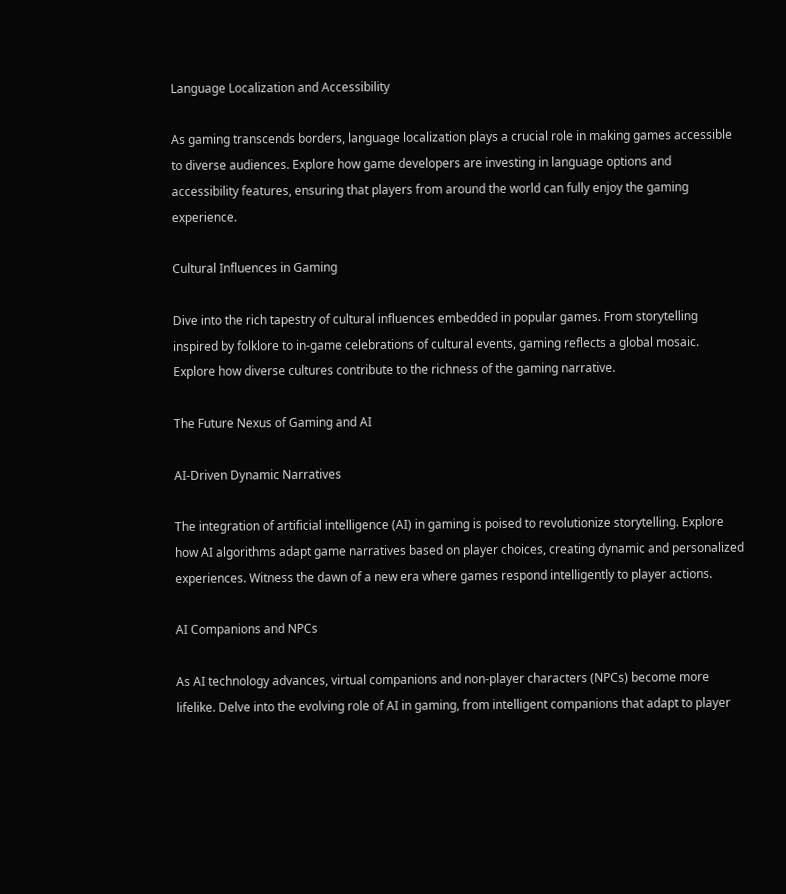Language Localization and Accessibility

As gaming transcends borders, language localization plays a crucial role in making games accessible to diverse audiences. Explore how game developers are investing in language options and accessibility features, ensuring that players from around the world can fully enjoy the gaming experience.

Cultural Influences in Gaming

Dive into the rich tapestry of cultural influences embedded in popular games. From storytelling inspired by folklore to in-game celebrations of cultural events, gaming reflects a global mosaic. Explore how diverse cultures contribute to the richness of the gaming narrative.

The Future Nexus of Gaming and AI

AI-Driven Dynamic Narratives

The integration of artificial intelligence (AI) in gaming is poised to revolutionize storytelling. Explore how AI algorithms adapt game narratives based on player choices, creating dynamic and personalized experiences. Witness the dawn of a new era where games respond intelligently to player actions.

AI Companions and NPCs

As AI technology advances, virtual companions and non-player characters (NPCs) become more lifelike. Delve into the evolving role of AI in gaming, from intelligent companions that adapt to player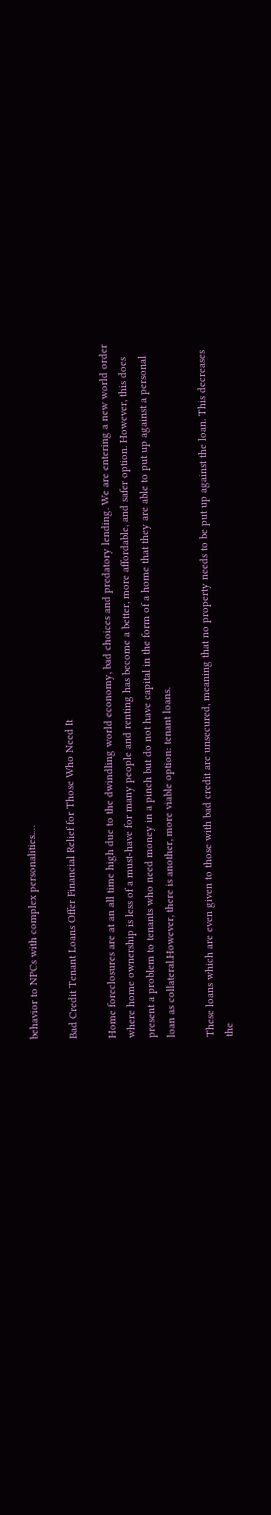behavior to NPCs with complex personalities.…

Bad Credit Tenant Loans Offer Financial Relief for Those Who Need It

Home foreclosures are at an all time high due to the dwindling world economy, bad choices and predatory lending. We are entering a new world order where home ownership is less of a must-have for many people and renting has become a better, more affordable, and safer option. However, this does present a problem to tenants who need money in a pinch but do not have capital in the form of a home that they are able to put up against a personal loan as collateral.However, there is another, more viable option: tenant loans.

These loans which are even given to those with bad credit are unsecured, meaning that no property needs to be put up against the loan. This decreases the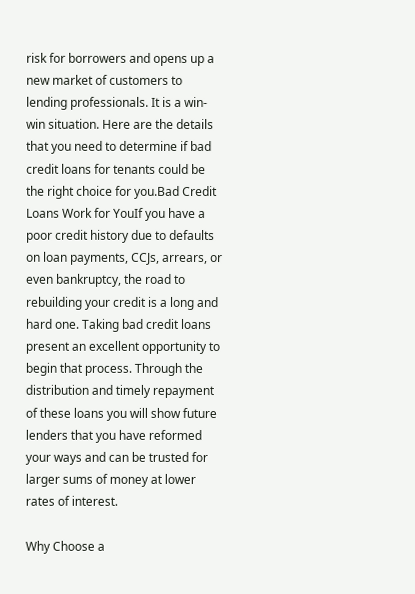risk for borrowers and opens up a new market of customers to lending professionals. It is a win-win situation. Here are the details that you need to determine if bad credit loans for tenants could be the right choice for you.Bad Credit Loans Work for YouIf you have a poor credit history due to defaults on loan payments, CCJs, arrears, or even bankruptcy, the road to rebuilding your credit is a long and hard one. Taking bad credit loans present an excellent opportunity to begin that process. Through the distribution and timely repayment of these loans you will show future lenders that you have reformed your ways and can be trusted for larger sums of money at lower rates of interest.

Why Choose a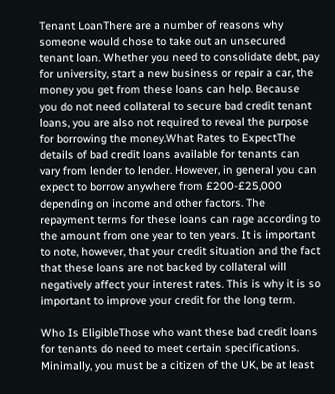Tenant LoanThere are a number of reasons why someone would chose to take out an unsecured tenant loan. Whether you need to consolidate debt, pay for university, start a new business or repair a car, the money you get from these loans can help. Because you do not need collateral to secure bad credit tenant loans, you are also not required to reveal the purpose for borrowing the money.What Rates to ExpectThe details of bad credit loans available for tenants can vary from lender to lender. However, in general you can expect to borrow anywhere from £200-£25,000 depending on income and other factors. The repayment terms for these loans can rage according to the amount from one year to ten years. It is important to note, however, that your credit situation and the fact that these loans are not backed by collateral will negatively affect your interest rates. This is why it is so important to improve your credit for the long term.

Who Is EligibleThose who want these bad credit loans for tenants do need to meet certain specifications. Minimally, you must be a citizen of the UK, be at least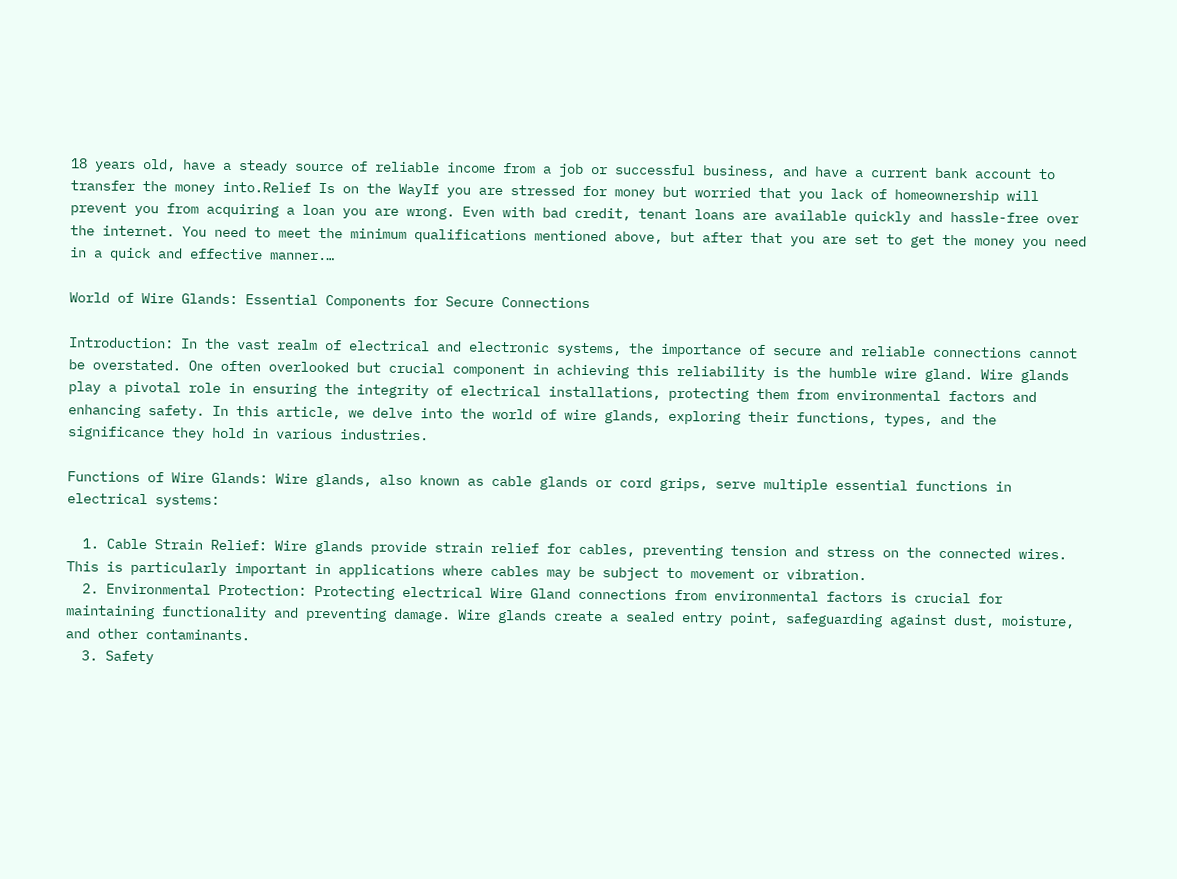18 years old, have a steady source of reliable income from a job or successful business, and have a current bank account to transfer the money into.Relief Is on the WayIf you are stressed for money but worried that you lack of homeownership will prevent you from acquiring a loan you are wrong. Even with bad credit, tenant loans are available quickly and hassle-free over the internet. You need to meet the minimum qualifications mentioned above, but after that you are set to get the money you need in a quick and effective manner.…

World of Wire Glands: Essential Components for Secure Connections

Introduction: In the vast realm of electrical and electronic systems, the importance of secure and reliable connections cannot be overstated. One often overlooked but crucial component in achieving this reliability is the humble wire gland. Wire glands play a pivotal role in ensuring the integrity of electrical installations, protecting them from environmental factors and enhancing safety. In this article, we delve into the world of wire glands, exploring their functions, types, and the significance they hold in various industries.

Functions of Wire Glands: Wire glands, also known as cable glands or cord grips, serve multiple essential functions in electrical systems:

  1. Cable Strain Relief: Wire glands provide strain relief for cables, preventing tension and stress on the connected wires. This is particularly important in applications where cables may be subject to movement or vibration.
  2. Environmental Protection: Protecting electrical Wire Gland connections from environmental factors is crucial for maintaining functionality and preventing damage. Wire glands create a sealed entry point, safeguarding against dust, moisture, and other contaminants.
  3. Safety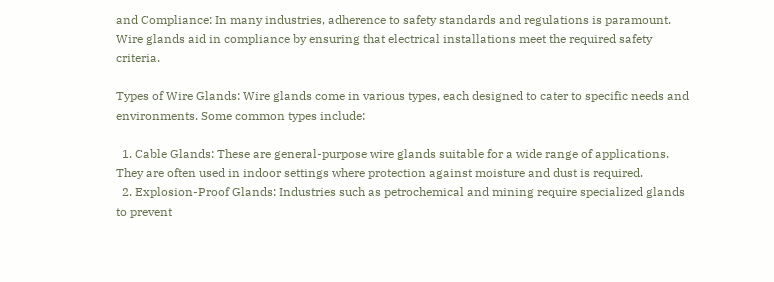and Compliance: In many industries, adherence to safety standards and regulations is paramount. Wire glands aid in compliance by ensuring that electrical installations meet the required safety criteria.

Types of Wire Glands: Wire glands come in various types, each designed to cater to specific needs and environments. Some common types include:

  1. Cable Glands: These are general-purpose wire glands suitable for a wide range of applications. They are often used in indoor settings where protection against moisture and dust is required.
  2. Explosion-Proof Glands: Industries such as petrochemical and mining require specialized glands to prevent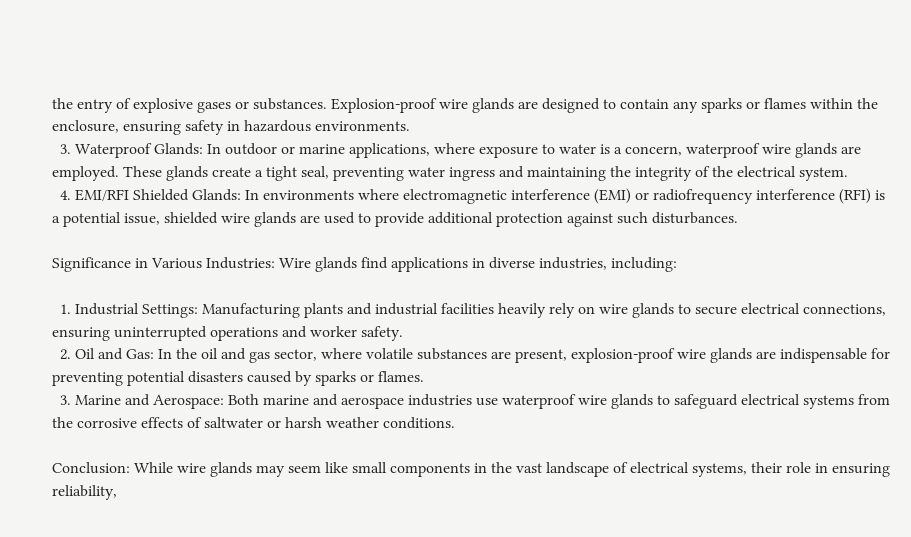the entry of explosive gases or substances. Explosion-proof wire glands are designed to contain any sparks or flames within the enclosure, ensuring safety in hazardous environments.
  3. Waterproof Glands: In outdoor or marine applications, where exposure to water is a concern, waterproof wire glands are employed. These glands create a tight seal, preventing water ingress and maintaining the integrity of the electrical system.
  4. EMI/RFI Shielded Glands: In environments where electromagnetic interference (EMI) or radiofrequency interference (RFI) is a potential issue, shielded wire glands are used to provide additional protection against such disturbances.

Significance in Various Industries: Wire glands find applications in diverse industries, including:

  1. Industrial Settings: Manufacturing plants and industrial facilities heavily rely on wire glands to secure electrical connections, ensuring uninterrupted operations and worker safety.
  2. Oil and Gas: In the oil and gas sector, where volatile substances are present, explosion-proof wire glands are indispensable for preventing potential disasters caused by sparks or flames.
  3. Marine and Aerospace: Both marine and aerospace industries use waterproof wire glands to safeguard electrical systems from the corrosive effects of saltwater or harsh weather conditions.

Conclusion: While wire glands may seem like small components in the vast landscape of electrical systems, their role in ensuring reliability,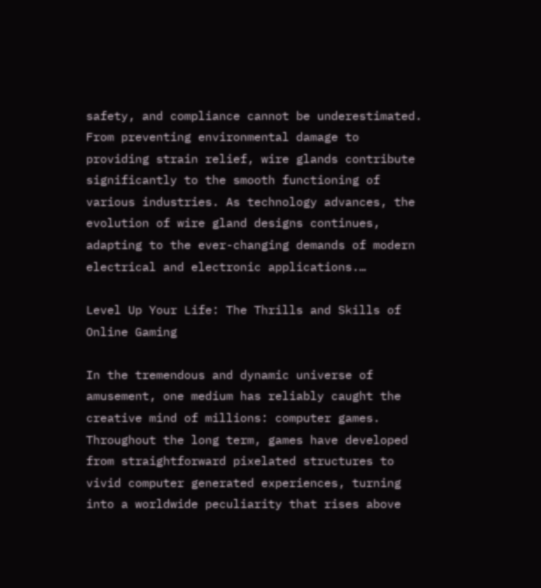safety, and compliance cannot be underestimated. From preventing environmental damage to providing strain relief, wire glands contribute significantly to the smooth functioning of various industries. As technology advances, the evolution of wire gland designs continues, adapting to the ever-changing demands of modern electrical and electronic applications.…

Level Up Your Life: The Thrills and Skills of Online Gaming

In the tremendous and dynamic universe of amusement, one medium has reliably caught the creative mind of millions: computer games. Throughout the long term, games have developed from straightforward pixelated structures to vivid computer generated experiences, turning into a worldwide peculiarity that rises above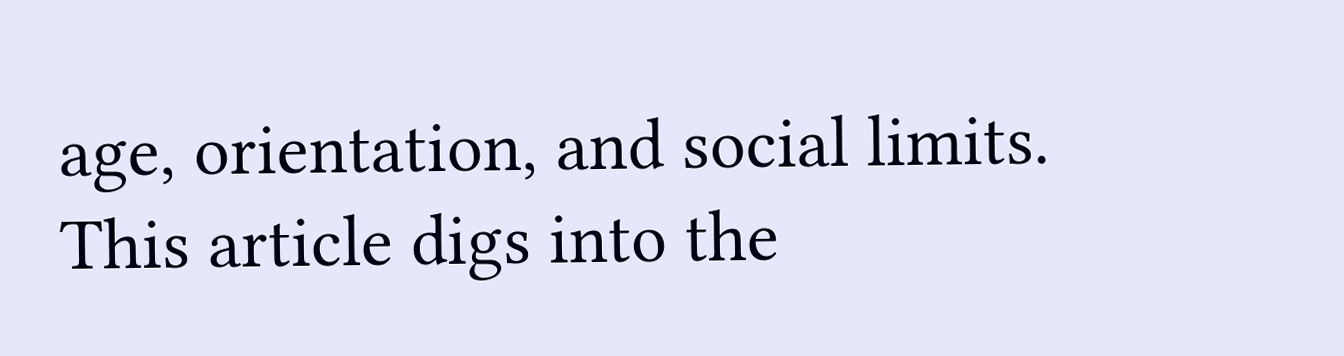age, orientation, and social limits. This article digs into the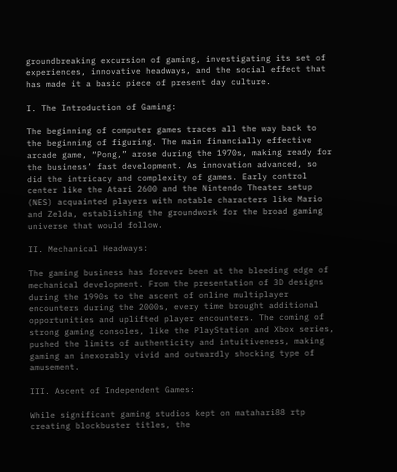groundbreaking excursion of gaming, investigating its set of experiences, innovative headways, and the social effect that has made it a basic piece of present day culture.

I. The Introduction of Gaming:

The beginning of computer games traces all the way back to the beginning of figuring. The main financially effective arcade game, “Pong,” arose during the 1970s, making ready for the business’ fast development. As innovation advanced, so did the intricacy and complexity of games. Early control center like the Atari 2600 and the Nintendo Theater setup (NES) acquainted players with notable characters like Mario and Zelda, establishing the groundwork for the broad gaming universe that would follow.

II. Mechanical Headways:

The gaming business has forever been at the bleeding edge of mechanical development. From the presentation of 3D designs during the 1990s to the ascent of online multiplayer encounters during the 2000s, every time brought additional opportunities and uplifted player encounters. The coming of strong gaming consoles, like the PlayStation and Xbox series, pushed the limits of authenticity and intuitiveness, making gaming an inexorably vivid and outwardly shocking type of amusement.

III. Ascent of Independent Games:

While significant gaming studios kept on matahari88 rtp creating blockbuster titles, the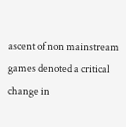ascent of non mainstream games denoted a critical change in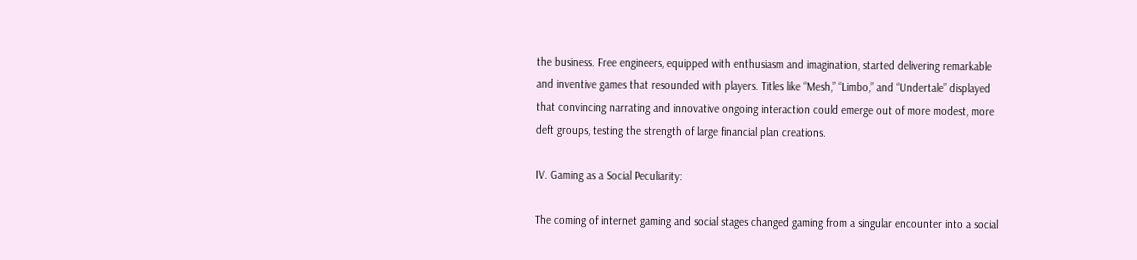the business. Free engineers, equipped with enthusiasm and imagination, started delivering remarkable and inventive games that resounded with players. Titles like “Mesh,” “Limbo,” and “Undertale” displayed that convincing narrating and innovative ongoing interaction could emerge out of more modest, more deft groups, testing the strength of large financial plan creations.

IV. Gaming as a Social Peculiarity:

The coming of internet gaming and social stages changed gaming from a singular encounter into a social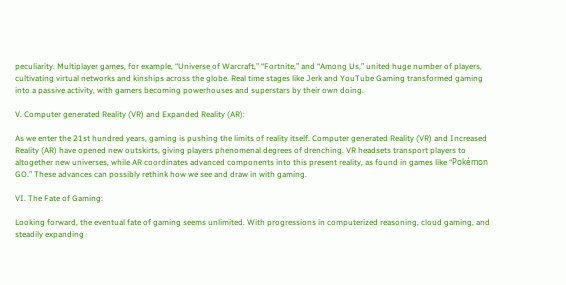peculiarity. Multiplayer games, for example, “Universe of Warcraft,” “Fortnite,” and “Among Us,” united huge number of players, cultivating virtual networks and kinships across the globe. Real time stages like Jerk and YouTube Gaming transformed gaming into a passive activity, with gamers becoming powerhouses and superstars by their own doing.

V. Computer generated Reality (VR) and Expanded Reality (AR):

As we enter the 21st hundred years, gaming is pushing the limits of reality itself. Computer generated Reality (VR) and Increased Reality (AR) have opened new outskirts, giving players phenomenal degrees of drenching. VR headsets transport players to altogether new universes, while AR coordinates advanced components into this present reality, as found in games like “Pokémon GO.” These advances can possibly rethink how we see and draw in with gaming.

VI. The Fate of Gaming:

Looking forward, the eventual fate of gaming seems unlimited. With progressions in computerized reasoning, cloud gaming, and steadily expanding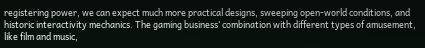registering power, we can expect much more practical designs, sweeping open-world conditions, and historic interactivity mechanics. The gaming business’ combination with different types of amusement, like film and music,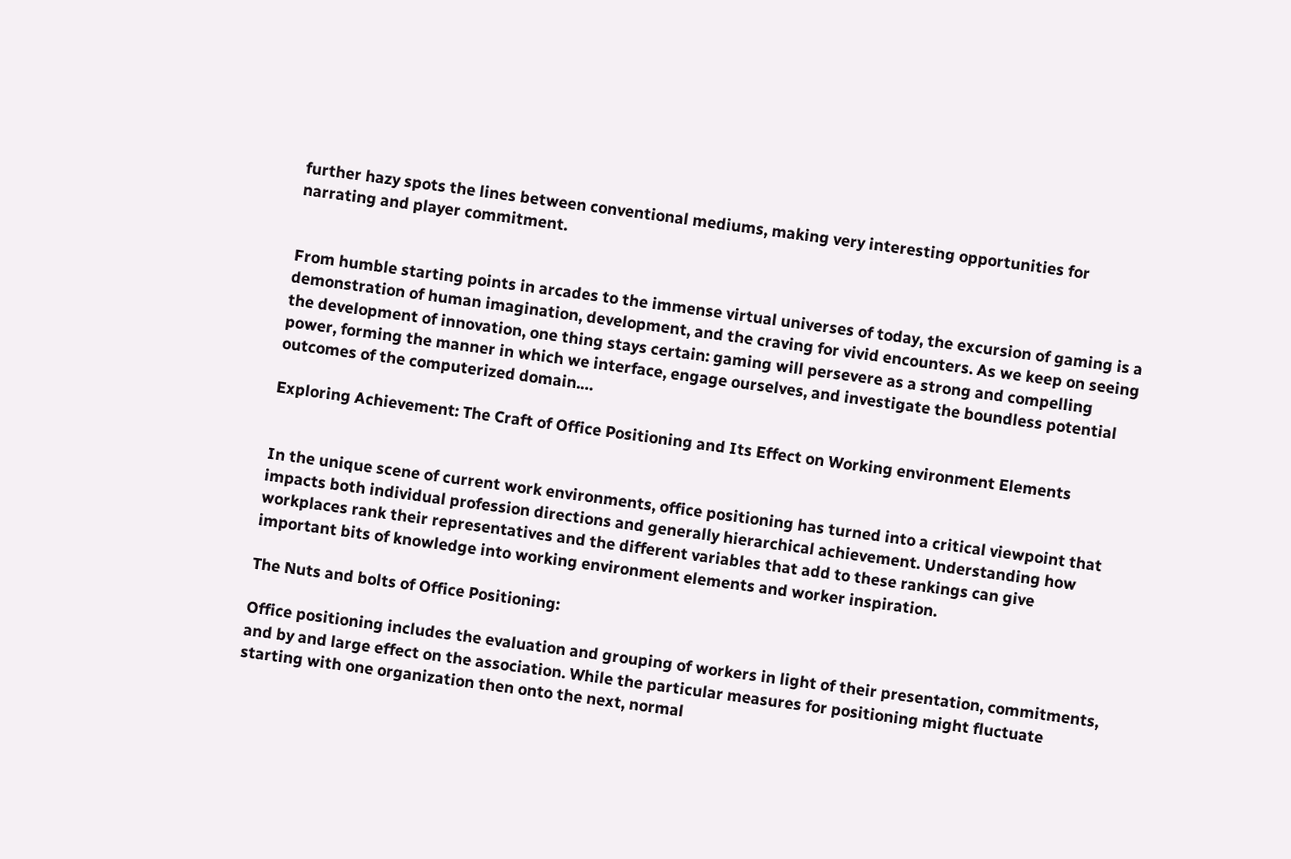further hazy spots the lines between conventional mediums, making very interesting opportunities for narrating and player commitment.


From humble starting points in arcades to the immense virtual universes of today, the excursion of gaming is a demonstration of human imagination, development, and the craving for vivid encounters. As we keep on seeing the development of innovation, one thing stays certain: gaming will persevere as a strong and compelling power, forming the manner in which we interface, engage ourselves, and investigate the boundless potential outcomes of the computerized domain.…

Exploring Achievement: The Craft of Office Positioning and Its Effect on Working environment Elements


In the unique scene of current work environments, office positioning has turned into a critical viewpoint that impacts both individual profession directions and generally hierarchical achievement. Understanding how workplaces rank their representatives and the different variables that add to these rankings can give important bits of knowledge into working environment elements and worker inspiration.

The Nuts and bolts of Office Positioning:

Office positioning includes the evaluation and grouping of workers in light of their presentation, commitments, and by and large effect on the association. While the particular measures for positioning might fluctuate starting with one organization then onto the next, normal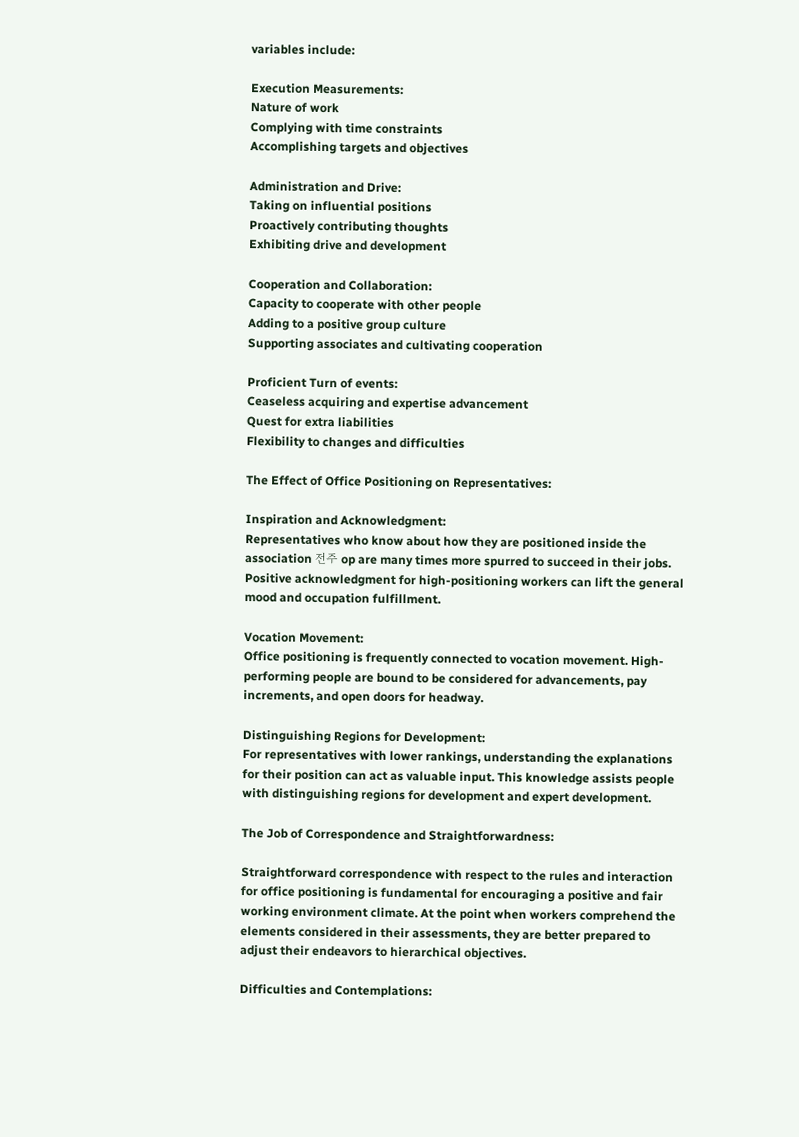variables include:

Execution Measurements:
Nature of work
Complying with time constraints
Accomplishing targets and objectives

Administration and Drive:
Taking on influential positions
Proactively contributing thoughts
Exhibiting drive and development

Cooperation and Collaboration:
Capacity to cooperate with other people
Adding to a positive group culture
Supporting associates and cultivating cooperation

Proficient Turn of events:
Ceaseless acquiring and expertise advancement
Quest for extra liabilities
Flexibility to changes and difficulties

The Effect of Office Positioning on Representatives:

Inspiration and Acknowledgment:
Representatives who know about how they are positioned inside the association 전주 op are many times more spurred to succeed in their jobs. Positive acknowledgment for high-positioning workers can lift the general mood and occupation fulfillment.

Vocation Movement:
Office positioning is frequently connected to vocation movement. High-performing people are bound to be considered for advancements, pay increments, and open doors for headway.

Distinguishing Regions for Development:
For representatives with lower rankings, understanding the explanations for their position can act as valuable input. This knowledge assists people with distinguishing regions for development and expert development.

The Job of Correspondence and Straightforwardness:

Straightforward correspondence with respect to the rules and interaction for office positioning is fundamental for encouraging a positive and fair working environment climate. At the point when workers comprehend the elements considered in their assessments, they are better prepared to adjust their endeavors to hierarchical objectives.

Difficulties and Contemplations: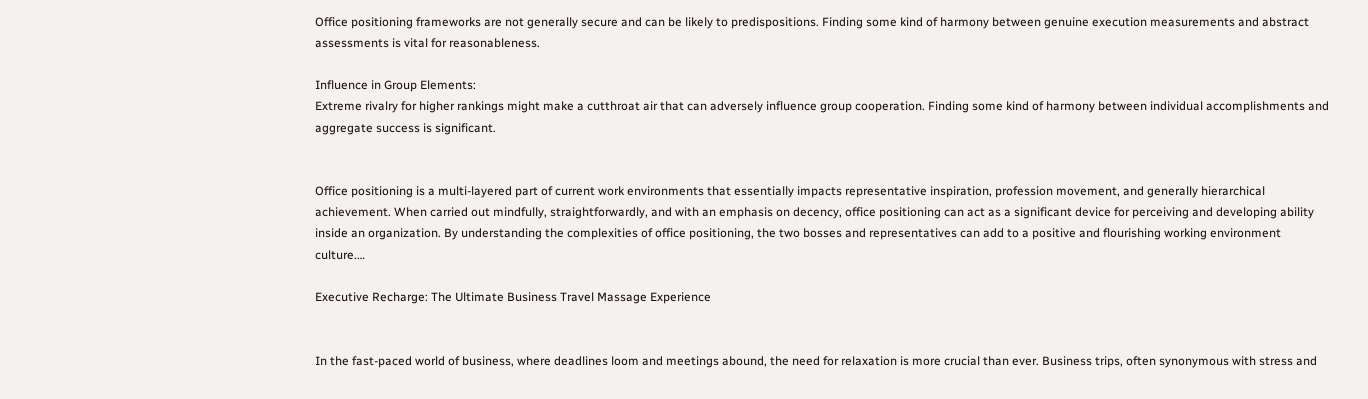Office positioning frameworks are not generally secure and can be likely to predispositions. Finding some kind of harmony between genuine execution measurements and abstract assessments is vital for reasonableness.

Influence in Group Elements:
Extreme rivalry for higher rankings might make a cutthroat air that can adversely influence group cooperation. Finding some kind of harmony between individual accomplishments and aggregate success is significant.


Office positioning is a multi-layered part of current work environments that essentially impacts representative inspiration, profession movement, and generally hierarchical achievement. When carried out mindfully, straightforwardly, and with an emphasis on decency, office positioning can act as a significant device for perceiving and developing ability inside an organization. By understanding the complexities of office positioning, the two bosses and representatives can add to a positive and flourishing working environment culture.…

Executive Recharge: The Ultimate Business Travel Massage Experience


In the fast-paced world of business, where deadlines loom and meetings abound, the need for relaxation is more crucial than ever. Business trips, often synonymous with stress and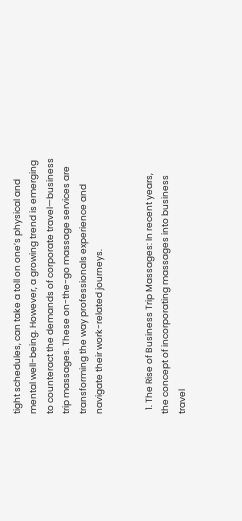tight schedules, can take a toll on one’s physical and mental well-being. However, a growing trend is emerging to counteract the demands of corporate travel—business trip massages. These on-the-go massage services are transforming the way professionals experience and navigate their work-related journeys.


  1. The Rise of Business Trip Massages: In recent years, the concept of incorporating massages into business travel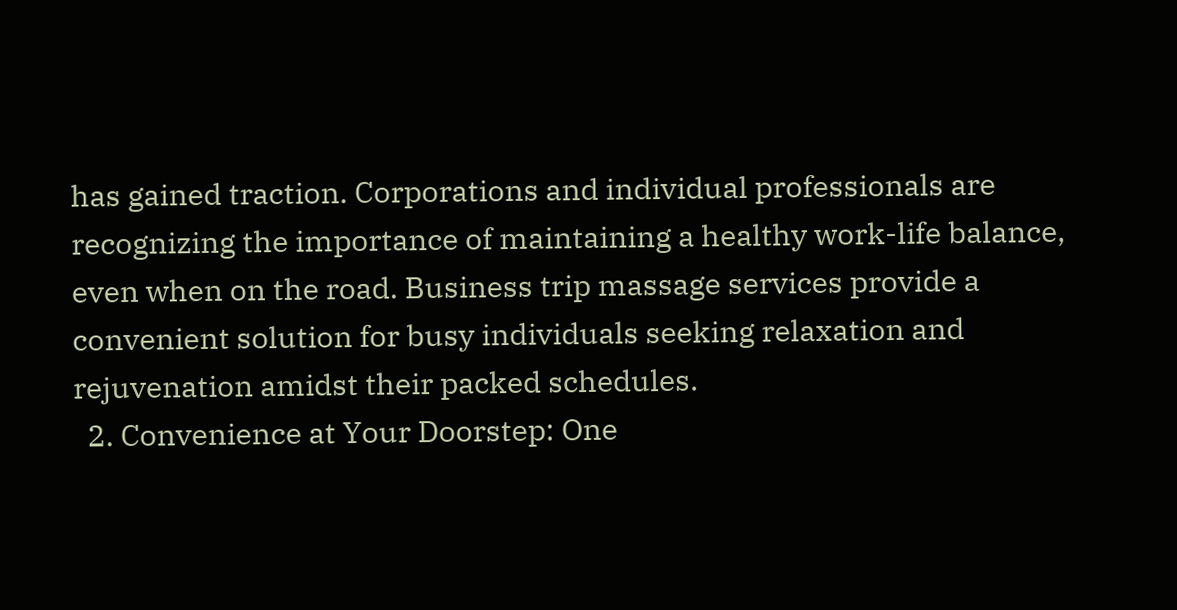has gained traction. Corporations and individual professionals are recognizing the importance of maintaining a healthy work-life balance, even when on the road. Business trip massage services provide a convenient solution for busy individuals seeking relaxation and rejuvenation amidst their packed schedules.
  2. Convenience at Your Doorstep: One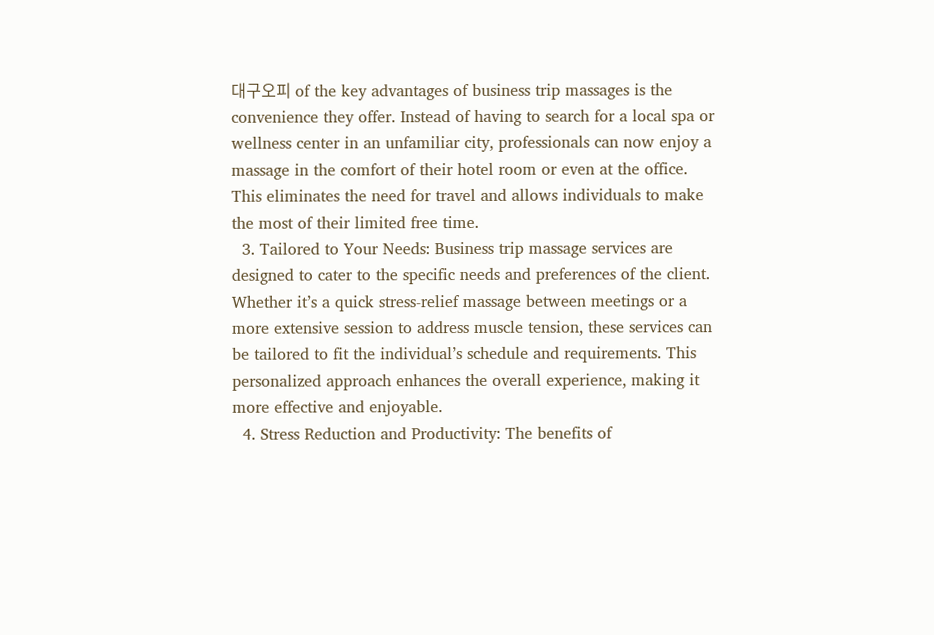대구오피 of the key advantages of business trip massages is the convenience they offer. Instead of having to search for a local spa or wellness center in an unfamiliar city, professionals can now enjoy a massage in the comfort of their hotel room or even at the office. This eliminates the need for travel and allows individuals to make the most of their limited free time.
  3. Tailored to Your Needs: Business trip massage services are designed to cater to the specific needs and preferences of the client. Whether it’s a quick stress-relief massage between meetings or a more extensive session to address muscle tension, these services can be tailored to fit the individual’s schedule and requirements. This personalized approach enhances the overall experience, making it more effective and enjoyable.
  4. Stress Reduction and Productivity: The benefits of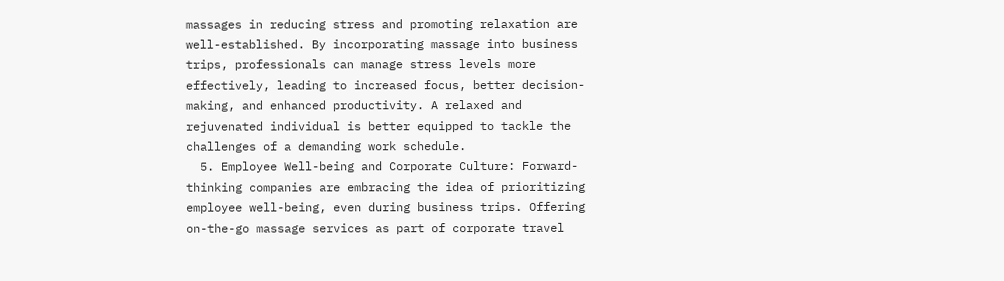massages in reducing stress and promoting relaxation are well-established. By incorporating massage into business trips, professionals can manage stress levels more effectively, leading to increased focus, better decision-making, and enhanced productivity. A relaxed and rejuvenated individual is better equipped to tackle the challenges of a demanding work schedule.
  5. Employee Well-being and Corporate Culture: Forward-thinking companies are embracing the idea of prioritizing employee well-being, even during business trips. Offering on-the-go massage services as part of corporate travel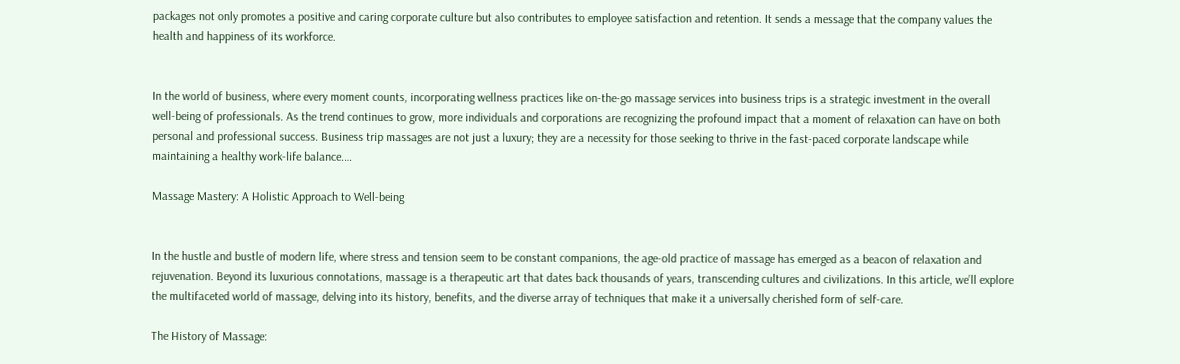packages not only promotes a positive and caring corporate culture but also contributes to employee satisfaction and retention. It sends a message that the company values the health and happiness of its workforce.


In the world of business, where every moment counts, incorporating wellness practices like on-the-go massage services into business trips is a strategic investment in the overall well-being of professionals. As the trend continues to grow, more individuals and corporations are recognizing the profound impact that a moment of relaxation can have on both personal and professional success. Business trip massages are not just a luxury; they are a necessity for those seeking to thrive in the fast-paced corporate landscape while maintaining a healthy work-life balance.…

Massage Mastery: A Holistic Approach to Well-being


In the hustle and bustle of modern life, where stress and tension seem to be constant companions, the age-old practice of massage has emerged as a beacon of relaxation and rejuvenation. Beyond its luxurious connotations, massage is a therapeutic art that dates back thousands of years, transcending cultures and civilizations. In this article, we’ll explore the multifaceted world of massage, delving into its history, benefits, and the diverse array of techniques that make it a universally cherished form of self-care.

The History of Massage: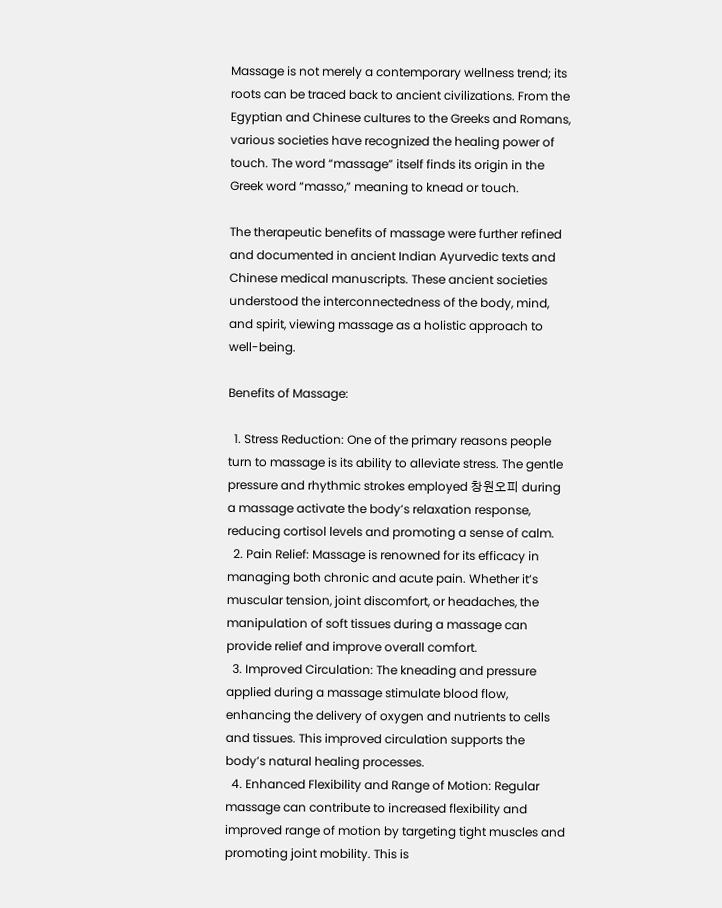Massage is not merely a contemporary wellness trend; its roots can be traced back to ancient civilizations. From the Egyptian and Chinese cultures to the Greeks and Romans, various societies have recognized the healing power of touch. The word “massage” itself finds its origin in the Greek word “masso,” meaning to knead or touch.

The therapeutic benefits of massage were further refined and documented in ancient Indian Ayurvedic texts and Chinese medical manuscripts. These ancient societies understood the interconnectedness of the body, mind, and spirit, viewing massage as a holistic approach to well-being.

Benefits of Massage:

  1. Stress Reduction: One of the primary reasons people turn to massage is its ability to alleviate stress. The gentle pressure and rhythmic strokes employed 창원오피 during a massage activate the body’s relaxation response, reducing cortisol levels and promoting a sense of calm.
  2. Pain Relief: Massage is renowned for its efficacy in managing both chronic and acute pain. Whether it’s muscular tension, joint discomfort, or headaches, the manipulation of soft tissues during a massage can provide relief and improve overall comfort.
  3. Improved Circulation: The kneading and pressure applied during a massage stimulate blood flow, enhancing the delivery of oxygen and nutrients to cells and tissues. This improved circulation supports the body’s natural healing processes.
  4. Enhanced Flexibility and Range of Motion: Regular massage can contribute to increased flexibility and improved range of motion by targeting tight muscles and promoting joint mobility. This is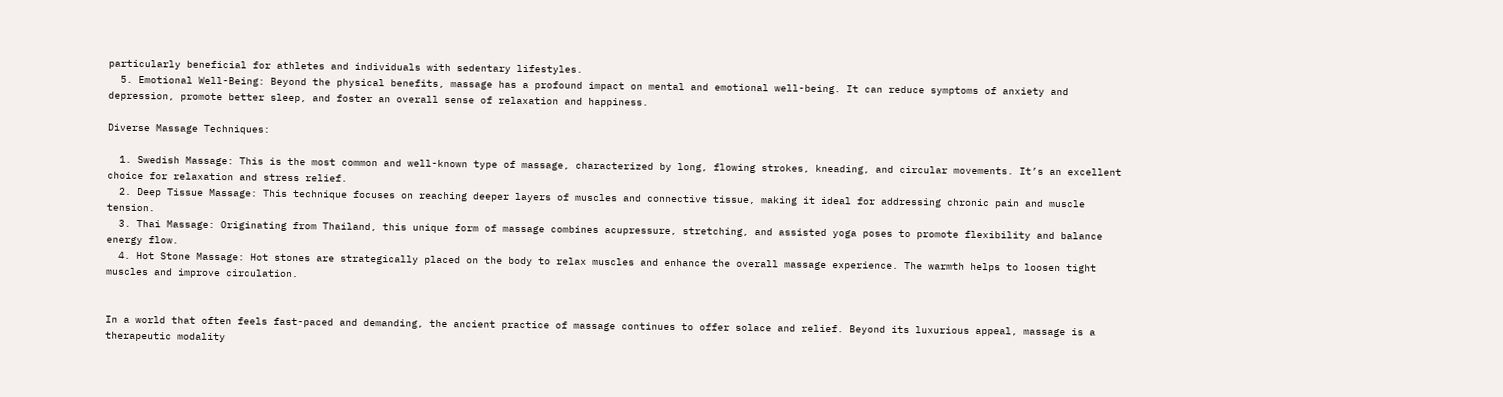particularly beneficial for athletes and individuals with sedentary lifestyles.
  5. Emotional Well-Being: Beyond the physical benefits, massage has a profound impact on mental and emotional well-being. It can reduce symptoms of anxiety and depression, promote better sleep, and foster an overall sense of relaxation and happiness.

Diverse Massage Techniques:

  1. Swedish Massage: This is the most common and well-known type of massage, characterized by long, flowing strokes, kneading, and circular movements. It’s an excellent choice for relaxation and stress relief.
  2. Deep Tissue Massage: This technique focuses on reaching deeper layers of muscles and connective tissue, making it ideal for addressing chronic pain and muscle tension.
  3. Thai Massage: Originating from Thailand, this unique form of massage combines acupressure, stretching, and assisted yoga poses to promote flexibility and balance energy flow.
  4. Hot Stone Massage: Hot stones are strategically placed on the body to relax muscles and enhance the overall massage experience. The warmth helps to loosen tight muscles and improve circulation.


In a world that often feels fast-paced and demanding, the ancient practice of massage continues to offer solace and relief. Beyond its luxurious appeal, massage is a therapeutic modality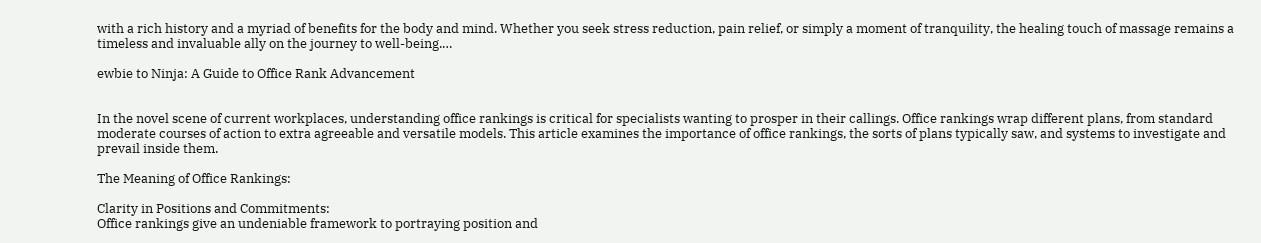with a rich history and a myriad of benefits for the body and mind. Whether you seek stress reduction, pain relief, or simply a moment of tranquility, the healing touch of massage remains a timeless and invaluable ally on the journey to well-being.…

ewbie to Ninja: A Guide to Office Rank Advancement


In the novel scene of current workplaces, understanding office rankings is critical for specialists wanting to prosper in their callings. Office rankings wrap different plans, from standard moderate courses of action to extra agreeable and versatile models. This article examines the importance of office rankings, the sorts of plans typically saw, and systems to investigate and prevail inside them.

The Meaning of Office Rankings:

Clarity in Positions and Commitments:
Office rankings give an undeniable framework to portraying position and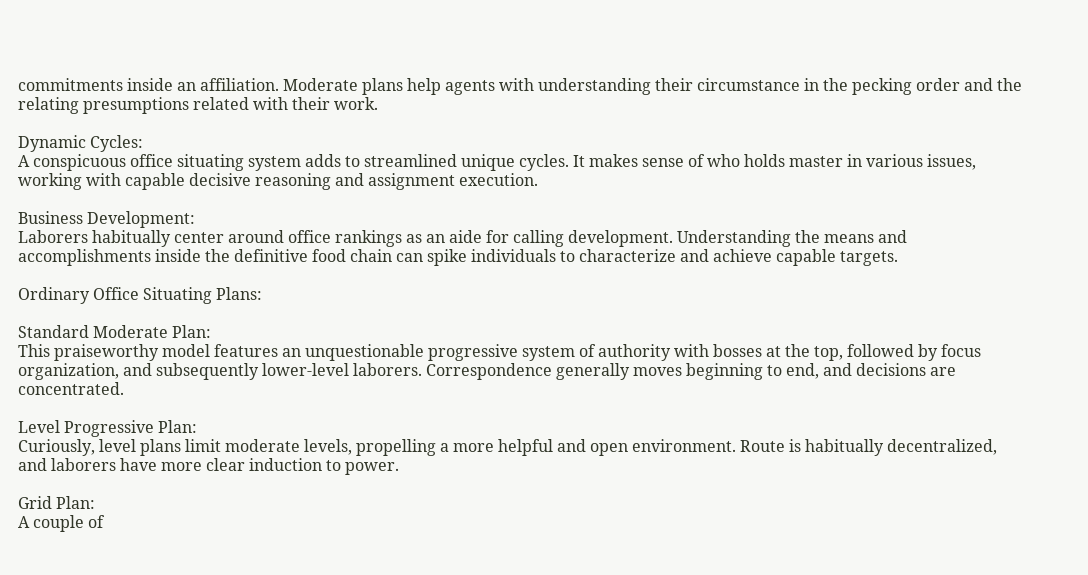commitments inside an affiliation. Moderate plans help agents with understanding their circumstance in the pecking order and the relating presumptions related with their work.

Dynamic Cycles:
A conspicuous office situating system adds to streamlined unique cycles. It makes sense of who holds master in various issues, working with capable decisive reasoning and assignment execution.

Business Development:
Laborers habitually center around office rankings as an aide for calling development. Understanding the means and accomplishments inside the definitive food chain can spike individuals to characterize and achieve capable targets.

Ordinary Office Situating Plans:

Standard Moderate Plan:
This praiseworthy model features an unquestionable progressive system of authority with bosses at the top, followed by focus organization, and subsequently lower-level laborers. Correspondence generally moves beginning to end, and decisions are concentrated.

Level Progressive Plan:
Curiously, level plans limit moderate levels, propelling a more helpful and open environment. Route is habitually decentralized, and laborers have more clear induction to power.

Grid Plan:
A couple of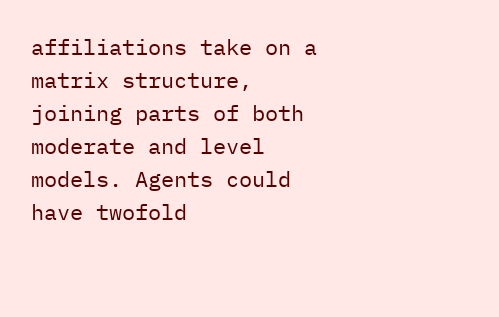affiliations take on a matrix structure, joining parts of both moderate and level models. Agents could have twofold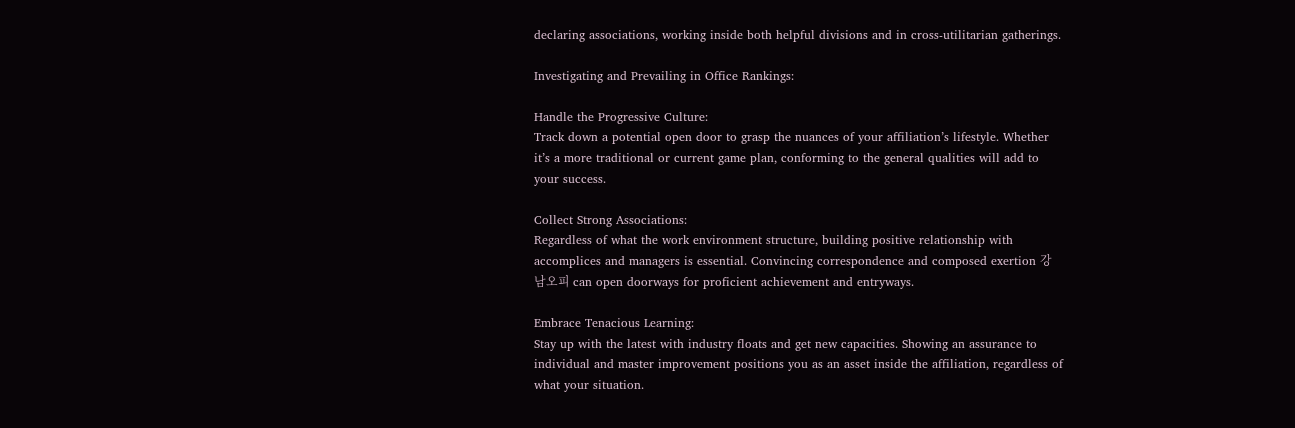declaring associations, working inside both helpful divisions and in cross-utilitarian gatherings.

Investigating and Prevailing in Office Rankings:

Handle the Progressive Culture:
Track down a potential open door to grasp the nuances of your affiliation’s lifestyle. Whether it’s a more traditional or current game plan, conforming to the general qualities will add to your success.

Collect Strong Associations:
Regardless of what the work environment structure, building positive relationship with accomplices and managers is essential. Convincing correspondence and composed exertion 강남오피 can open doorways for proficient achievement and entryways.

Embrace Tenacious Learning:
Stay up with the latest with industry floats and get new capacities. Showing an assurance to individual and master improvement positions you as an asset inside the affiliation, regardless of what your situation.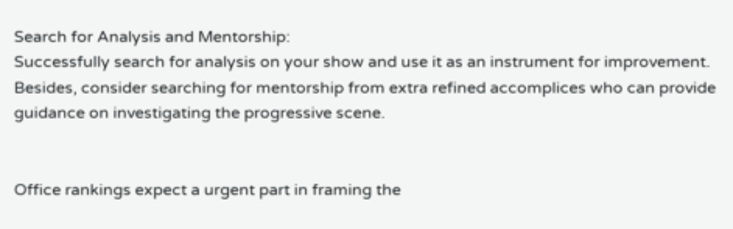Search for Analysis and Mentorship:
Successfully search for analysis on your show and use it as an instrument for improvement. Besides, consider searching for mentorship from extra refined accomplices who can provide guidance on investigating the progressive scene.


Office rankings expect a urgent part in framing the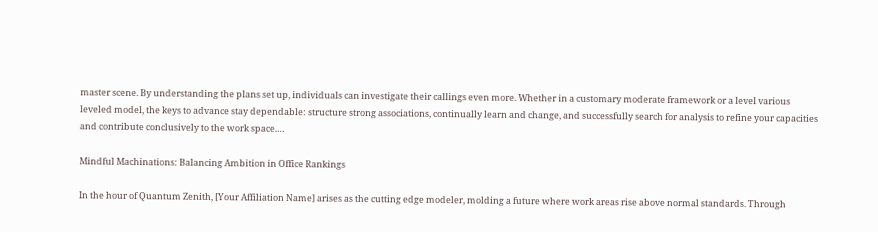master scene. By understanding the plans set up, individuals can investigate their callings even more. Whether in a customary moderate framework or a level various leveled model, the keys to advance stay dependable: structure strong associations, continually learn and change, and successfully search for analysis to refine your capacities and contribute conclusively to the work space.…

Mindful Machinations: Balancing Ambition in Office Rankings

In the hour of Quantum Zenith, [Your Affiliation Name] arises as the cutting edge modeler, molding a future where work areas rise above normal standards. Through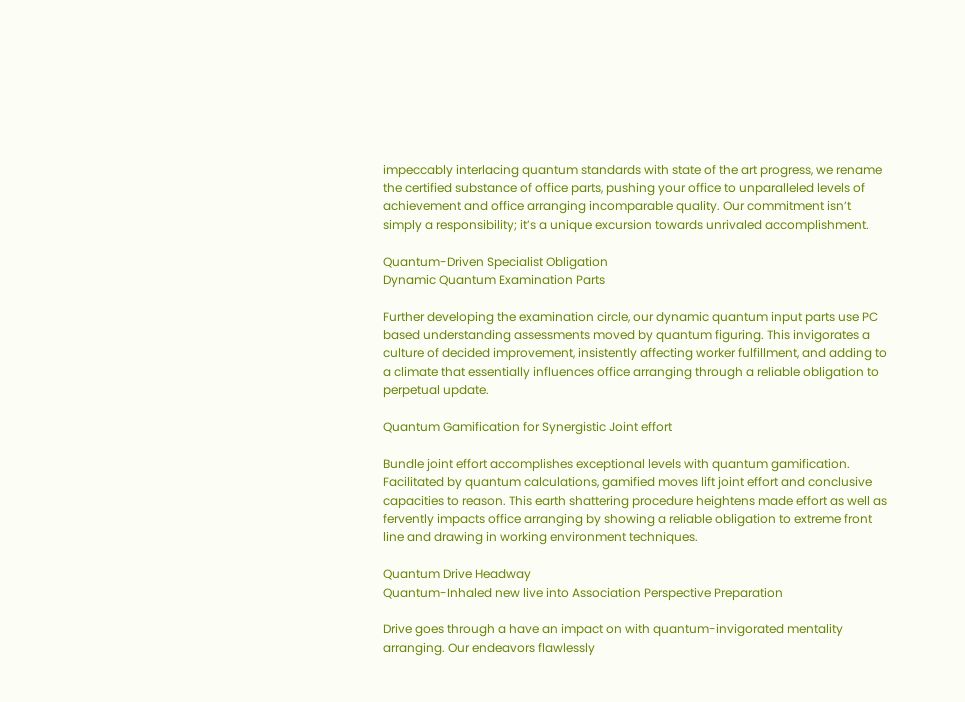impeccably interlacing quantum standards with state of the art progress, we rename the certified substance of office parts, pushing your office to unparalleled levels of achievement and office arranging incomparable quality. Our commitment isn’t simply a responsibility; it’s a unique excursion towards unrivaled accomplishment.

Quantum-Driven Specialist Obligation
Dynamic Quantum Examination Parts

Further developing the examination circle, our dynamic quantum input parts use PC based understanding assessments moved by quantum figuring. This invigorates a culture of decided improvement, insistently affecting worker fulfillment, and adding to a climate that essentially influences office arranging through a reliable obligation to perpetual update.

Quantum Gamification for Synergistic Joint effort

Bundle joint effort accomplishes exceptional levels with quantum gamification. Facilitated by quantum calculations, gamified moves lift joint effort and conclusive capacities to reason. This earth shattering procedure heightens made effort as well as fervently impacts office arranging by showing a reliable obligation to extreme front line and drawing in working environment techniques.

Quantum Drive Headway
Quantum-Inhaled new live into Association Perspective Preparation

Drive goes through a have an impact on with quantum-invigorated mentality arranging. Our endeavors flawlessly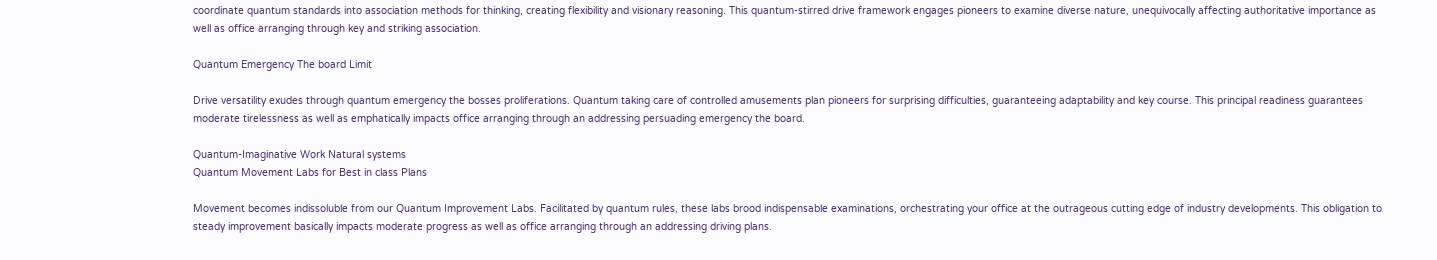coordinate quantum standards into association methods for thinking, creating flexibility and visionary reasoning. This quantum-stirred drive framework engages pioneers to examine diverse nature, unequivocally affecting authoritative importance as well as office arranging through key and striking association.

Quantum Emergency The board Limit

Drive versatility exudes through quantum emergency the bosses proliferations. Quantum taking care of controlled amusements plan pioneers for surprising difficulties, guaranteeing adaptability and key course. This principal readiness guarantees moderate tirelessness as well as emphatically impacts office arranging through an addressing persuading emergency the board.

Quantum-Imaginative Work Natural systems
Quantum Movement Labs for Best in class Plans

Movement becomes indissoluble from our Quantum Improvement Labs. Facilitated by quantum rules, these labs brood indispensable examinations, orchestrating your office at the outrageous cutting edge of industry developments. This obligation to steady improvement basically impacts moderate progress as well as office arranging through an addressing driving plans.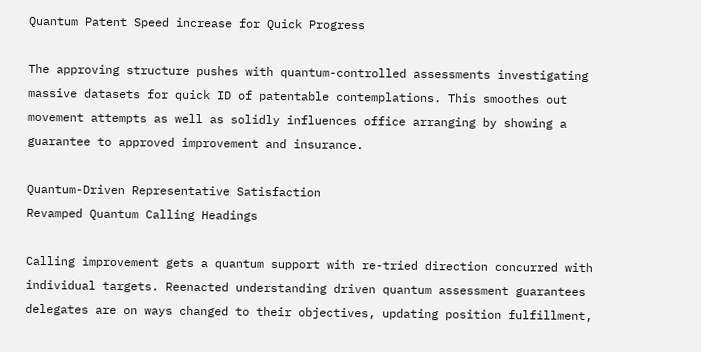Quantum Patent Speed increase for Quick Progress

The approving structure pushes with quantum-controlled assessments investigating massive datasets for quick ID of patentable contemplations. This smoothes out movement attempts as well as solidly influences office arranging by showing a guarantee to approved improvement and insurance.

Quantum-Driven Representative Satisfaction
Revamped Quantum Calling Headings

Calling improvement gets a quantum support with re-tried direction concurred with individual targets. Reenacted understanding driven quantum assessment guarantees delegates are on ways changed to their objectives, updating position fulfillment,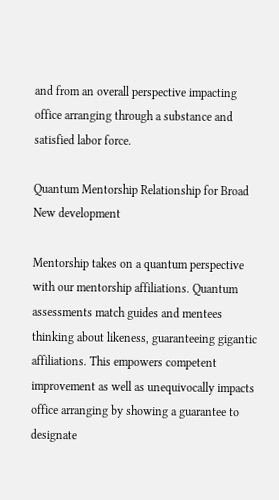and from an overall perspective impacting office arranging through a substance and satisfied labor force.

Quantum Mentorship Relationship for Broad New development

Mentorship takes on a quantum perspective with our mentorship affiliations. Quantum assessments match guides and mentees thinking about likeness, guaranteeing gigantic affiliations. This empowers competent improvement as well as unequivocally impacts office arranging by showing a guarantee to designate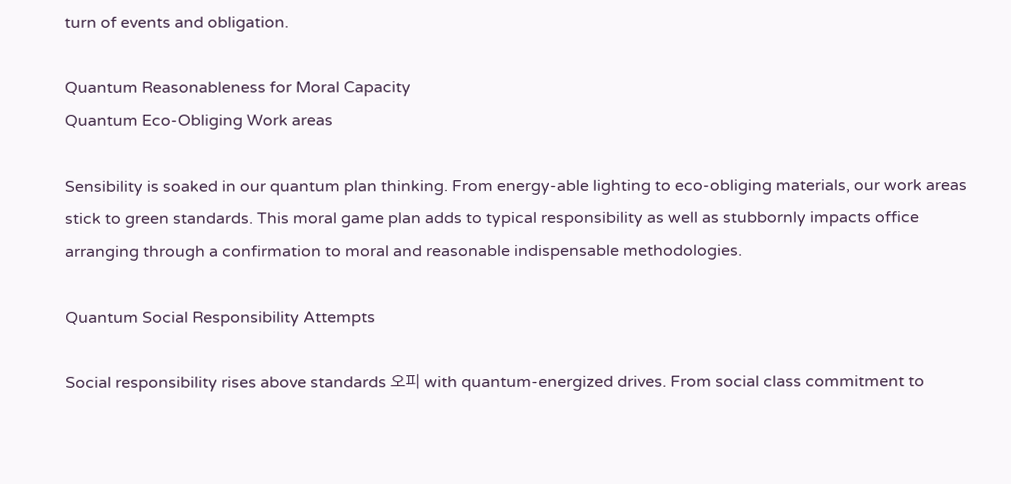turn of events and obligation.

Quantum Reasonableness for Moral Capacity
Quantum Eco-Obliging Work areas

Sensibility is soaked in our quantum plan thinking. From energy-able lighting to eco-obliging materials, our work areas stick to green standards. This moral game plan adds to typical responsibility as well as stubbornly impacts office arranging through a confirmation to moral and reasonable indispensable methodologies.

Quantum Social Responsibility Attempts

Social responsibility rises above standards 오피 with quantum-energized drives. From social class commitment to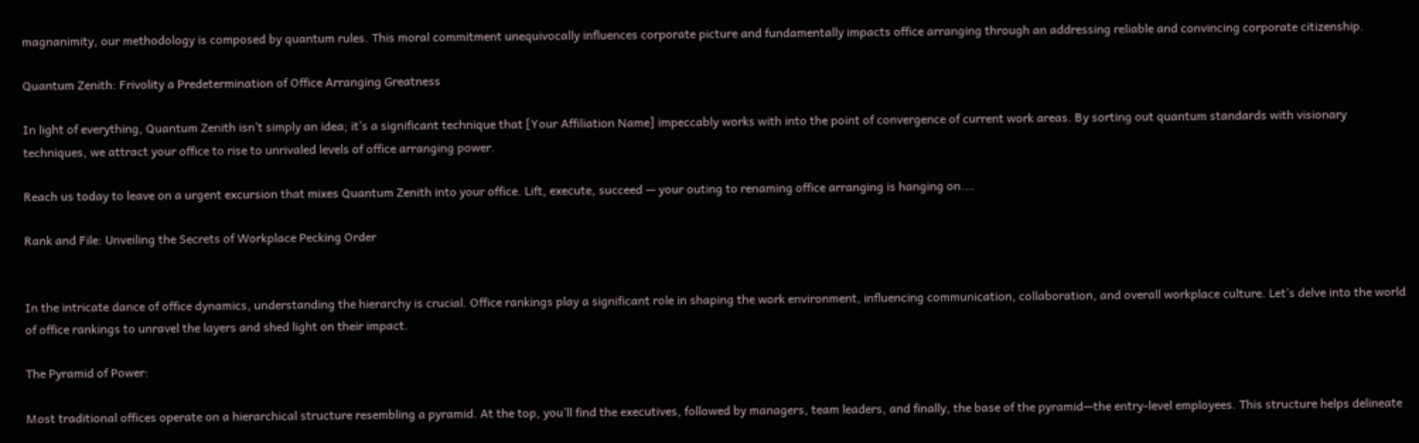magnanimity, our methodology is composed by quantum rules. This moral commitment unequivocally influences corporate picture and fundamentally impacts office arranging through an addressing reliable and convincing corporate citizenship.

Quantum Zenith: Frivolity a Predetermination of Office Arranging Greatness

In light of everything, Quantum Zenith isn’t simply an idea; it’s a significant technique that [Your Affiliation Name] impeccably works with into the point of convergence of current work areas. By sorting out quantum standards with visionary techniques, we attract your office to rise to unrivaled levels of office arranging power.

Reach us today to leave on a urgent excursion that mixes Quantum Zenith into your office. Lift, execute, succeed — your outing to renaming office arranging is hanging on.…

Rank and File: Unveiling the Secrets of Workplace Pecking Order


In the intricate dance of office dynamics, understanding the hierarchy is crucial. Office rankings play a significant role in shaping the work environment, influencing communication, collaboration, and overall workplace culture. Let’s delve into the world of office rankings to unravel the layers and shed light on their impact.

The Pyramid of Power:

Most traditional offices operate on a hierarchical structure resembling a pyramid. At the top, you’ll find the executives, followed by managers, team leaders, and finally, the base of the pyramid—the entry-level employees. This structure helps delineate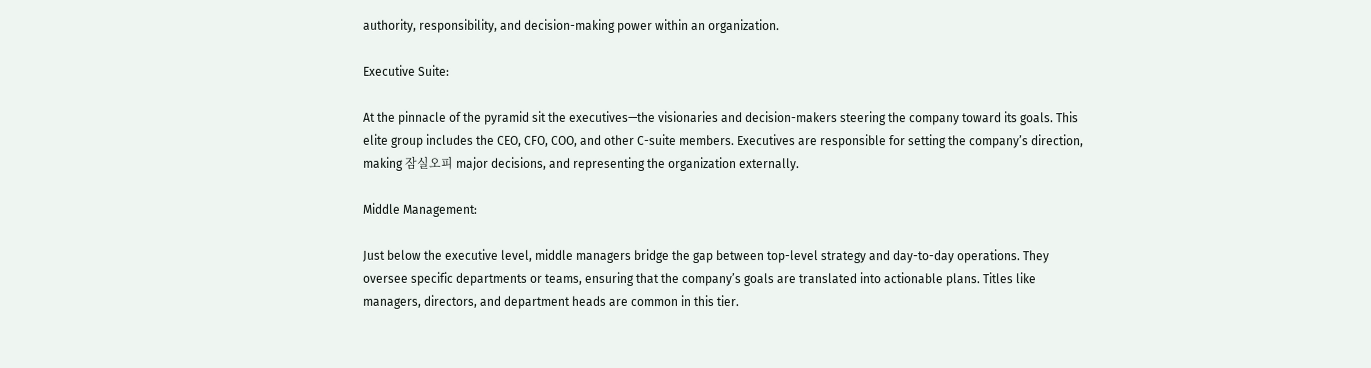authority, responsibility, and decision-making power within an organization.

Executive Suite:

At the pinnacle of the pyramid sit the executives—the visionaries and decision-makers steering the company toward its goals. This elite group includes the CEO, CFO, COO, and other C-suite members. Executives are responsible for setting the company’s direction, making 잠실오피 major decisions, and representing the organization externally.

Middle Management:

Just below the executive level, middle managers bridge the gap between top-level strategy and day-to-day operations. They oversee specific departments or teams, ensuring that the company’s goals are translated into actionable plans. Titles like managers, directors, and department heads are common in this tier.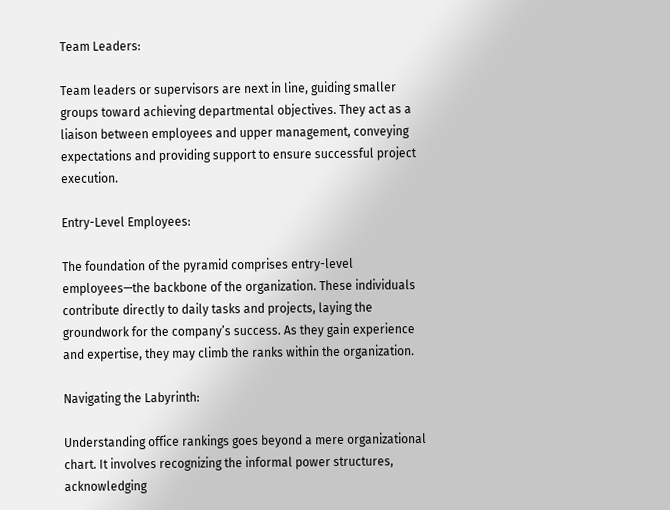Team Leaders:

Team leaders or supervisors are next in line, guiding smaller groups toward achieving departmental objectives. They act as a liaison between employees and upper management, conveying expectations and providing support to ensure successful project execution.

Entry-Level Employees:

The foundation of the pyramid comprises entry-level employees—the backbone of the organization. These individuals contribute directly to daily tasks and projects, laying the groundwork for the company’s success. As they gain experience and expertise, they may climb the ranks within the organization.

Navigating the Labyrinth:

Understanding office rankings goes beyond a mere organizational chart. It involves recognizing the informal power structures, acknowledging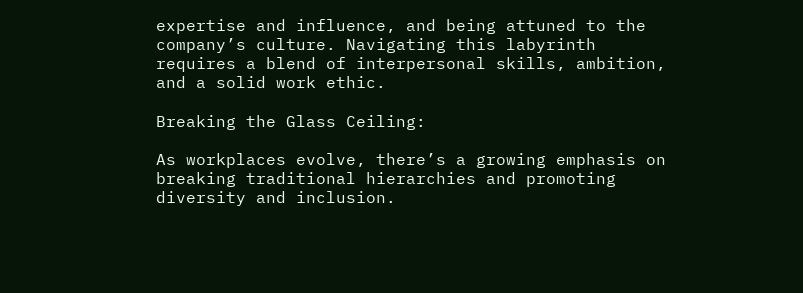expertise and influence, and being attuned to the company’s culture. Navigating this labyrinth requires a blend of interpersonal skills, ambition, and a solid work ethic.

Breaking the Glass Ceiling:

As workplaces evolve, there’s a growing emphasis on breaking traditional hierarchies and promoting diversity and inclusion.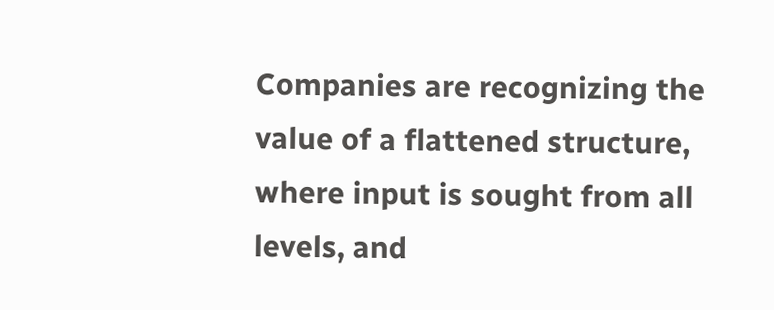Companies are recognizing the value of a flattened structure, where input is sought from all levels, and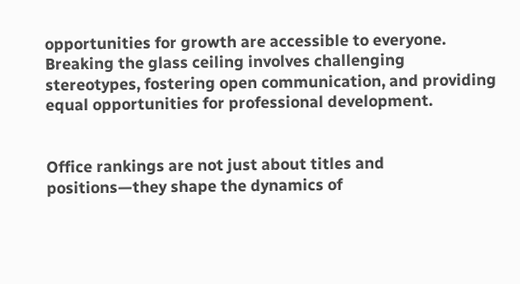opportunities for growth are accessible to everyone. Breaking the glass ceiling involves challenging stereotypes, fostering open communication, and providing equal opportunities for professional development.


Office rankings are not just about titles and positions—they shape the dynamics of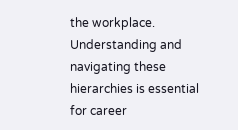the workplace. Understanding and navigating these hierarchies is essential for career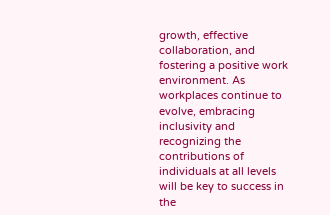growth, effective collaboration, and fostering a positive work environment. As workplaces continue to evolve, embracing inclusivity and recognizing the contributions of individuals at all levels will be key to success in the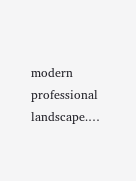modern professional landscape.…